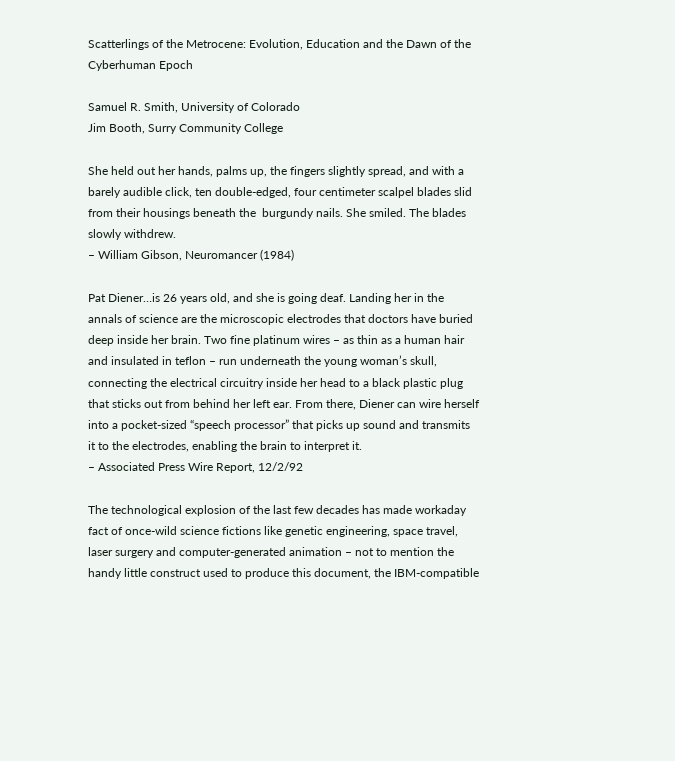Scatterlings of the Metrocene: Evolution, Education and the Dawn of the Cyberhuman Epoch

Samuel R. Smith, University of Colorado
Jim Booth, Surry Community College

She held out her hands, palms up, the fingers slightly spread, and with a barely audible click, ten double-edged, four centimeter scalpel blades slid from their housings beneath the  burgundy nails. She smiled. The blades slowly withdrew.
– William Gibson, Neuromancer (1984)

Pat Diener…is 26 years old, and she is going deaf. Landing her in the annals of science are the microscopic electrodes that doctors have buried deep inside her brain. Two fine platinum wires – as thin as a human hair and insulated in teflon – run underneath the young woman’s skull, connecting the electrical circuitry inside her head to a black plastic plug that sticks out from behind her left ear. From there, Diener can wire herself into a pocket-sized “speech processor” that picks up sound and transmits it to the electrodes, enabling the brain to interpret it.
– Associated Press Wire Report, 12/2/92

The technological explosion of the last few decades has made workaday fact of once-wild science fictions like genetic engineering, space travel, laser surgery and computer-generated animation – not to mention the handy little construct used to produce this document, the IBM-compatible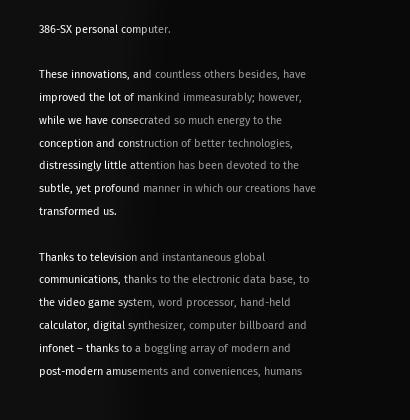386-SX personal computer.

These innovations, and countless others besides, have improved the lot of mankind immeasurably; however, while we have consecrated so much energy to the conception and construction of better technologies, distressingly little attention has been devoted to the subtle, yet profound manner in which our creations have transformed us.

Thanks to television and instantaneous global communications, thanks to the electronic data base, to the video game system, word processor, hand-held calculator, digital synthesizer, computer billboard and infonet – thanks to a boggling array of modern and post-modern amusements and conveniences, humans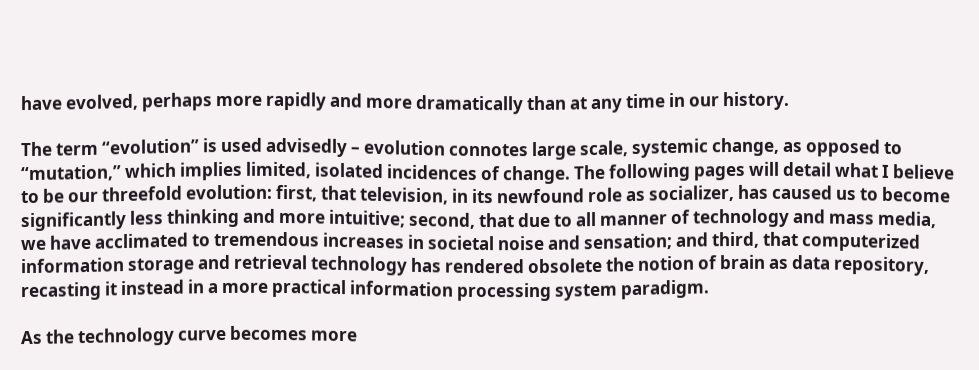have evolved, perhaps more rapidly and more dramatically than at any time in our history.

The term “evolution” is used advisedly – evolution connotes large scale, systemic change, as opposed to “mutation,” which implies limited, isolated incidences of change. The following pages will detail what I believe to be our threefold evolution: first, that television, in its newfound role as socializer, has caused us to become significantly less thinking and more intuitive; second, that due to all manner of technology and mass media, we have acclimated to tremendous increases in societal noise and sensation; and third, that computerized information storage and retrieval technology has rendered obsolete the notion of brain as data repository, recasting it instead in a more practical information processing system paradigm.

As the technology curve becomes more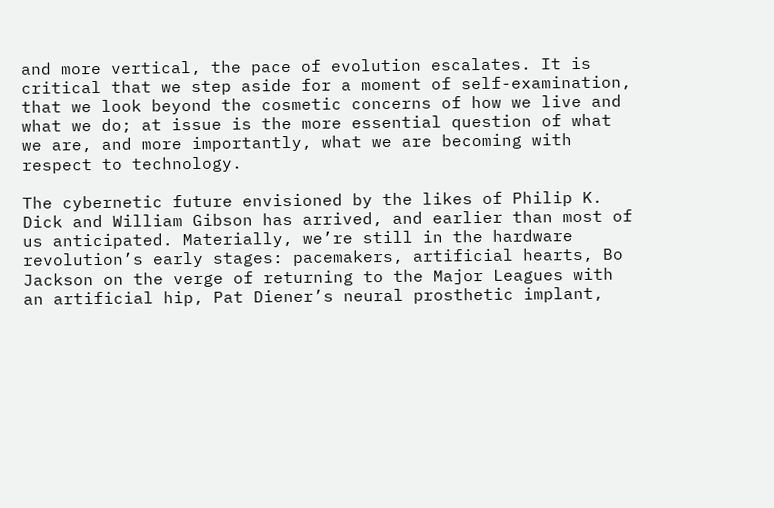and more vertical, the pace of evolution escalates. It is critical that we step aside for a moment of self-examination, that we look beyond the cosmetic concerns of how we live and what we do; at issue is the more essential question of what we are, and more importantly, what we are becoming with respect to technology.

The cybernetic future envisioned by the likes of Philip K. Dick and William Gibson has arrived, and earlier than most of us anticipated. Materially, we’re still in the hardware revolution’s early stages: pacemakers, artificial hearts, Bo Jackson on the verge of returning to the Major Leagues with an artificial hip, Pat Diener’s neural prosthetic implant,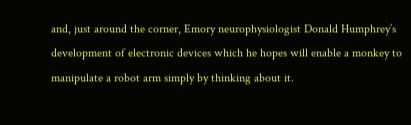and, just around the corner, Emory neurophysiologist Donald Humphrey’s development of electronic devices which he hopes will enable a monkey to manipulate a robot arm simply by thinking about it.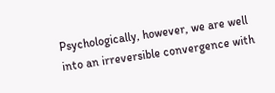Psychologically, however, we are well into an irreversible convergence with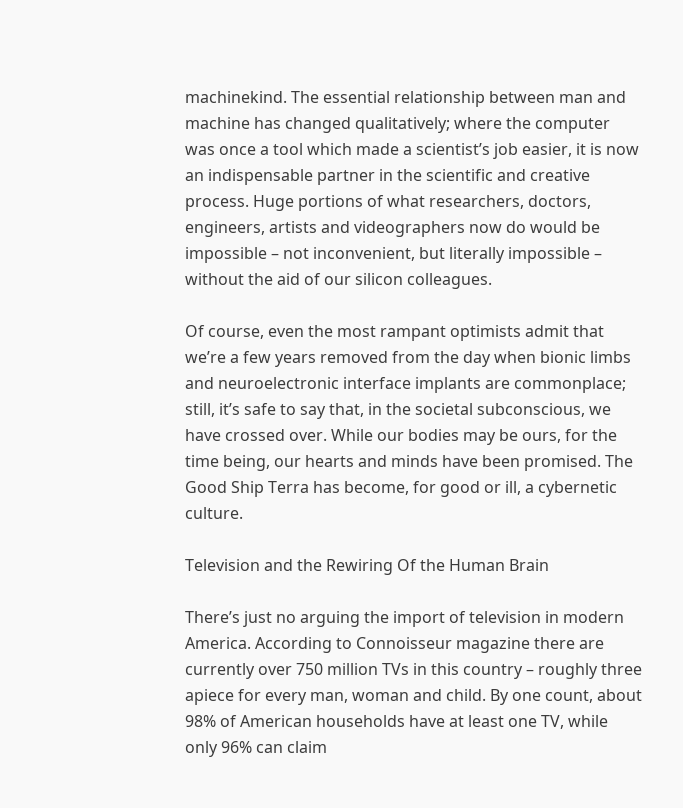machinekind. The essential relationship between man and machine has changed qualitatively; where the computer was once a tool which made a scientist’s job easier, it is now an indispensable partner in the scientific and creative process. Huge portions of what researchers, doctors, engineers, artists and videographers now do would be impossible – not inconvenient, but literally impossible – without the aid of our silicon colleagues.

Of course, even the most rampant optimists admit that we’re a few years removed from the day when bionic limbs and neuroelectronic interface implants are commonplace; still, it’s safe to say that, in the societal subconscious, we have crossed over. While our bodies may be ours, for the time being, our hearts and minds have been promised. The Good Ship Terra has become, for good or ill, a cybernetic culture.

Television and the Rewiring Of the Human Brain

There’s just no arguing the import of television in modern America. According to Connoisseur magazine there are currently over 750 million TVs in this country – roughly three apiece for every man, woman and child. By one count, about 98% of American households have at least one TV, while only 96% can claim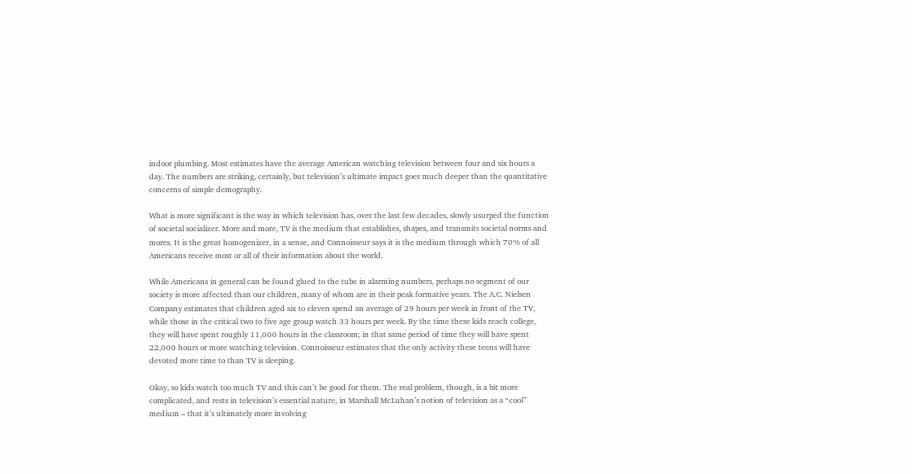indoor plumbing. Most estimates have the average American watching television between four and six hours a day. The numbers are striking, certainly, but television’s ultimate impact goes much deeper than the quantitative concerns of simple demography.

What is more significant is the way in which television has, over the last few decades, slowly usurped the function of societal socializer. More and more, TV is the medium that establishes, shapes, and transmits societal norms and mores. It is the great homogenizer, in a sense, and Connoisseur says it is the medium through which 70% of all Americans receive most or all of their information about the world.

While Americans in general can be found glued to the tube in alarming numbers, perhaps no segment of our society is more affected than our children, many of whom are in their peak formative years. The A.C. Nielsen Company estimates that children aged six to eleven spend an average of 29 hours per week in front of the TV, while those in the critical two to five age group watch 33 hours per week. By the time these kids reach college, they will have spent roughly 11,000 hours in the classroom; in that same period of time they will have spent 22,000 hours or more watching television. Connoisseur estimates that the only activity these teens will have devoted more time to than TV is sleeping.

Okay, so kids watch too much TV and this can’t be good for them. The real problem, though, is a bit more complicated, and rests in television’s essential nature, in Marshall McLuhan’s notion of television as a “cool” medium – that it’s ultimately more involving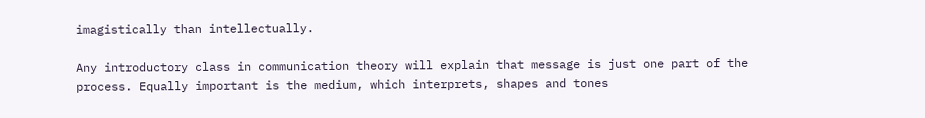imagistically than intellectually.

Any introductory class in communication theory will explain that message is just one part of the process. Equally important is the medium, which interprets, shapes and tones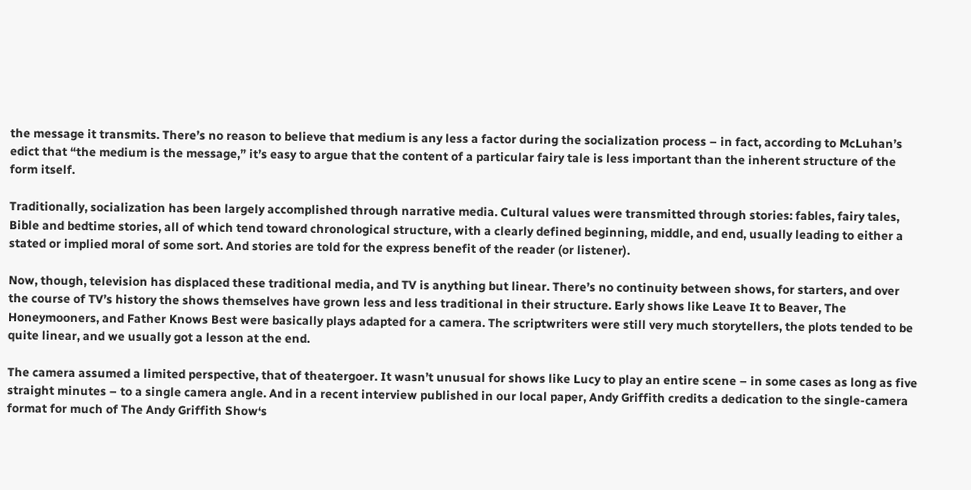the message it transmits. There’s no reason to believe that medium is any less a factor during the socialization process – in fact, according to McLuhan’s edict that “the medium is the message,” it’s easy to argue that the content of a particular fairy tale is less important than the inherent structure of the form itself.

Traditionally, socialization has been largely accomplished through narrative media. Cultural values were transmitted through stories: fables, fairy tales, Bible and bedtime stories, all of which tend toward chronological structure, with a clearly defined beginning, middle, and end, usually leading to either a stated or implied moral of some sort. And stories are told for the express benefit of the reader (or listener).

Now, though, television has displaced these traditional media, and TV is anything but linear. There’s no continuity between shows, for starters, and over the course of TV’s history the shows themselves have grown less and less traditional in their structure. Early shows like Leave It to Beaver, The Honeymooners, and Father Knows Best were basically plays adapted for a camera. The scriptwriters were still very much storytellers, the plots tended to be quite linear, and we usually got a lesson at the end.

The camera assumed a limited perspective, that of theatergoer. It wasn’t unusual for shows like Lucy to play an entire scene – in some cases as long as five straight minutes – to a single camera angle. And in a recent interview published in our local paper, Andy Griffith credits a dedication to the single-camera format for much of The Andy Griffith Show‘s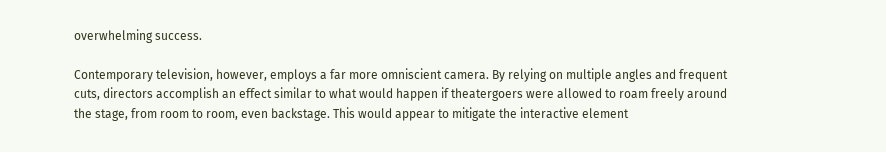overwhelming success.

Contemporary television, however, employs a far more omniscient camera. By relying on multiple angles and frequent cuts, directors accomplish an effect similar to what would happen if theatergoers were allowed to roam freely around the stage, from room to room, even backstage. This would appear to mitigate the interactive element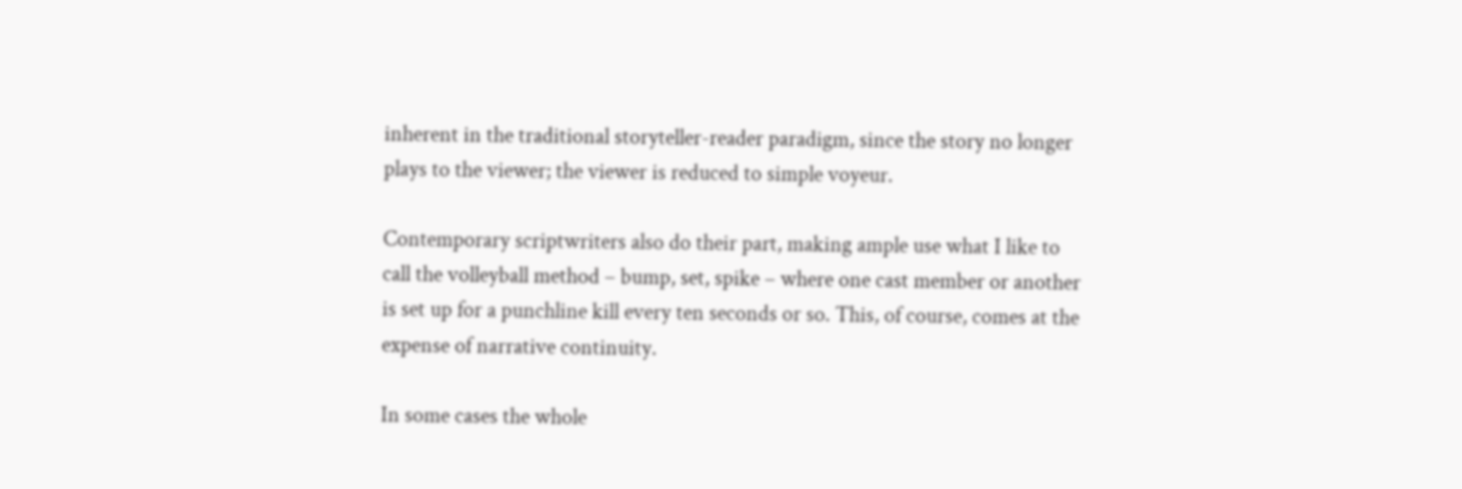inherent in the traditional storyteller-reader paradigm, since the story no longer plays to the viewer; the viewer is reduced to simple voyeur.

Contemporary scriptwriters also do their part, making ample use what I like to call the volleyball method – bump, set, spike – where one cast member or another is set up for a punchline kill every ten seconds or so. This, of course, comes at the expense of narrative continuity.

In some cases the whole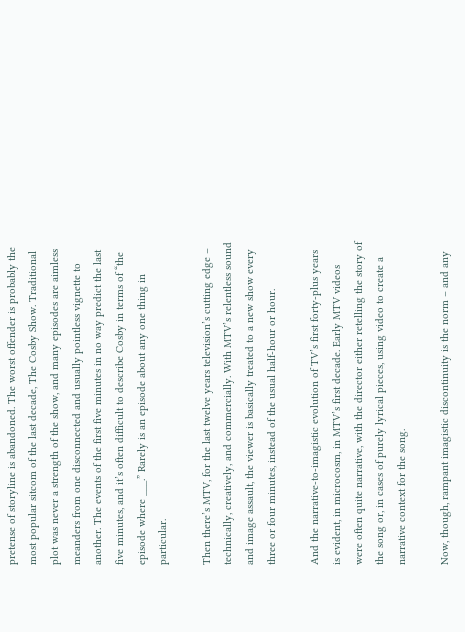pretense of storyline is abandoned. The worst offender is probably the most popular sitcom of the last decade, The Cosby Show. Traditional plot was never a strength of the show, and many episodes are aimless meanders from one disconnected and usually pointless vignette to another. The events of the first five minutes in no way predict the last five minutes, and it’s often difficult to describe Cosby in terms of “the episode where ___.” Rarely is an episode about any one thing in particular.

Then there’s MTV, for the last twelve years television’s cutting edge – technically, creatively, and commercially. With MTV’s relentless sound and image assault, the viewer is basically treated to a new show every three or four minutes, instead of the usual half-hour or hour.

And the narrative-to-imagistic evolution of TV’s first forty-plus years is evident, in microcosm, in MTV’s first decade. Early MTV videos were often quite narrative, with the director either retelling the story of the song or, in cases of purely lyrical pieces, using video to create a narrative context for the song.

Now, though, rampant imagistic discontinuity is the norm – and any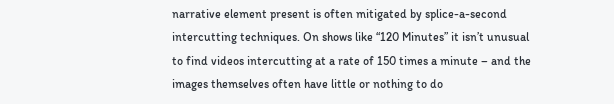narrative element present is often mitigated by splice-a-second intercutting techniques. On shows like “120 Minutes” it isn’t unusual to find videos intercutting at a rate of 150 times a minute – and the images themselves often have little or nothing to do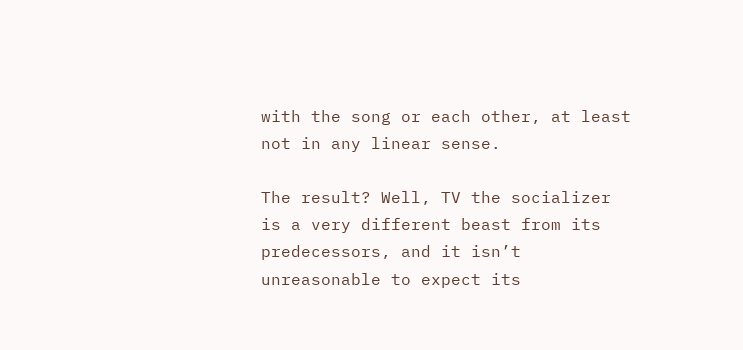with the song or each other, at least not in any linear sense.

The result? Well, TV the socializer is a very different beast from its predecessors, and it isn’t unreasonable to expect its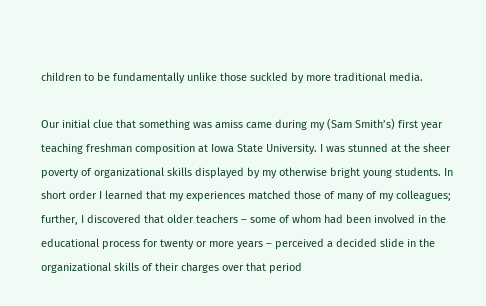children to be fundamentally unlike those suckled by more traditional media.

Our initial clue that something was amiss came during my (Sam Smith’s) first year teaching freshman composition at Iowa State University. I was stunned at the sheer poverty of organizational skills displayed by my otherwise bright young students. In short order I learned that my experiences matched those of many of my colleagues; further, I discovered that older teachers – some of whom had been involved in the educational process for twenty or more years – perceived a decided slide in the organizational skills of their charges over that period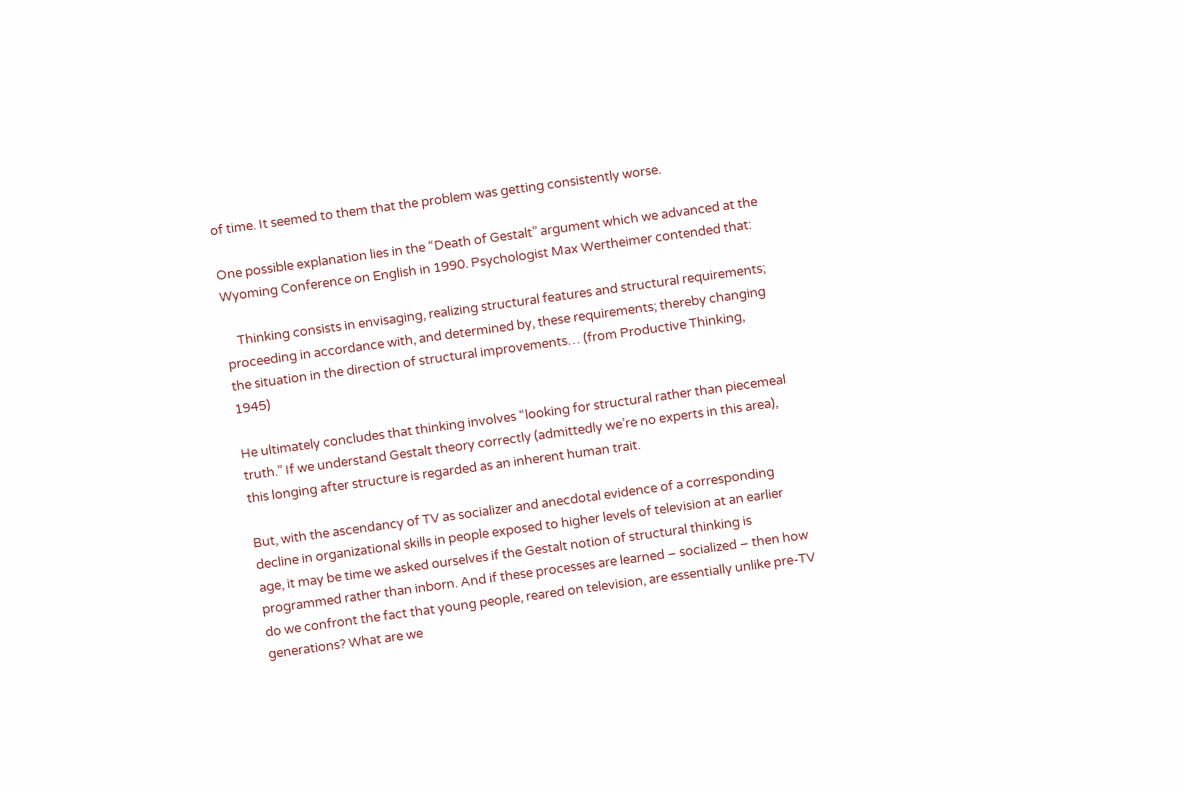of time. It seemed to them that the problem was getting consistently worse.

One possible explanation lies in the “Death of Gestalt” argument which we advanced at the Wyoming Conference on English in 1990. Psychologist Max Wertheimer contended that:

    Thinking consists in envisaging, realizing structural features and structural requirements; proceeding in accordance with, and determined by, these requirements; thereby changing the situation in the direction of structural improvements… (from Productive Thinking, 1945)

He ultimately concludes that thinking involves “looking for structural rather than piecemeal truth.” If we understand Gestalt theory correctly (admittedly we’re no experts in this area), this longing after structure is regarded as an inherent human trait.

But, with the ascendancy of TV as socializer and anecdotal evidence of a corresponding decline in organizational skills in people exposed to higher levels of television at an earlier age, it may be time we asked ourselves if the Gestalt notion of structural thinking is programmed rather than inborn. And if these processes are learned – socialized – then how do we confront the fact that young people, reared on television, are essentially unlike pre-TV generations? What are we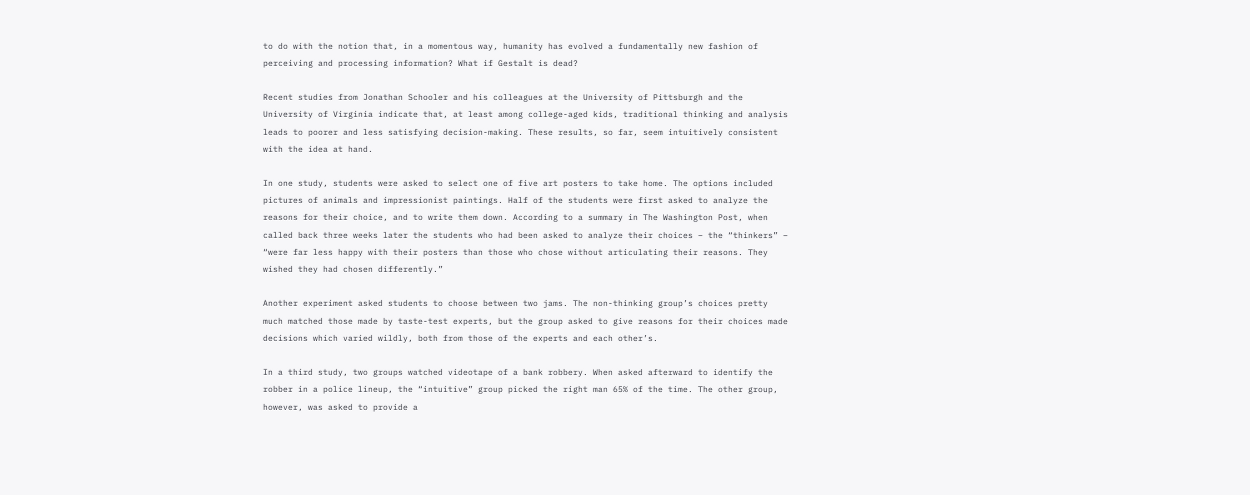to do with the notion that, in a momentous way, humanity has evolved a fundamentally new fashion of perceiving and processing information? What if Gestalt is dead?

Recent studies from Jonathan Schooler and his colleagues at the University of Pittsburgh and the University of Virginia indicate that, at least among college-aged kids, traditional thinking and analysis leads to poorer and less satisfying decision-making. These results, so far, seem intuitively consistent with the idea at hand.

In one study, students were asked to select one of five art posters to take home. The options included pictures of animals and impressionist paintings. Half of the students were first asked to analyze the reasons for their choice, and to write them down. According to a summary in The Washington Post, when called back three weeks later the students who had been asked to analyze their choices – the “thinkers” – “were far less happy with their posters than those who chose without articulating their reasons. They wished they had chosen differently.”

Another experiment asked students to choose between two jams. The non-thinking group’s choices pretty much matched those made by taste-test experts, but the group asked to give reasons for their choices made decisions which varied wildly, both from those of the experts and each other’s.

In a third study, two groups watched videotape of a bank robbery. When asked afterward to identify the robber in a police lineup, the “intuitive” group picked the right man 65% of the time. The other group, however, was asked to provide a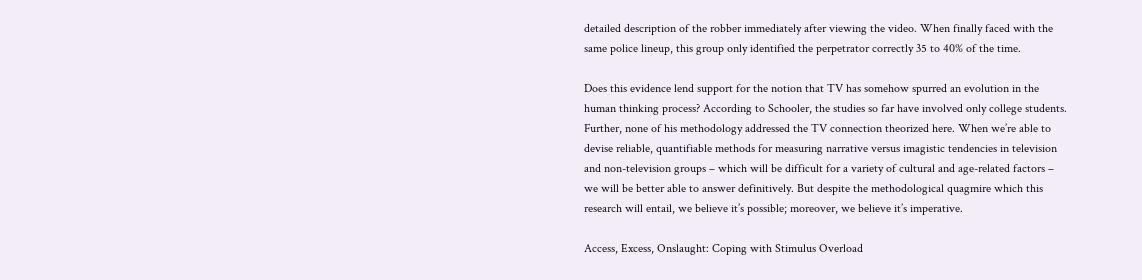detailed description of the robber immediately after viewing the video. When finally faced with the same police lineup, this group only identified the perpetrator correctly 35 to 40% of the time.

Does this evidence lend support for the notion that TV has somehow spurred an evolution in the human thinking process? According to Schooler, the studies so far have involved only college students. Further, none of his methodology addressed the TV connection theorized here. When we’re able to devise reliable, quantifiable methods for measuring narrative versus imagistic tendencies in television and non-television groups – which will be difficult for a variety of cultural and age-related factors – we will be better able to answer definitively. But despite the methodological quagmire which this research will entail, we believe it’s possible; moreover, we believe it’s imperative.

Access, Excess, Onslaught: Coping with Stimulus Overload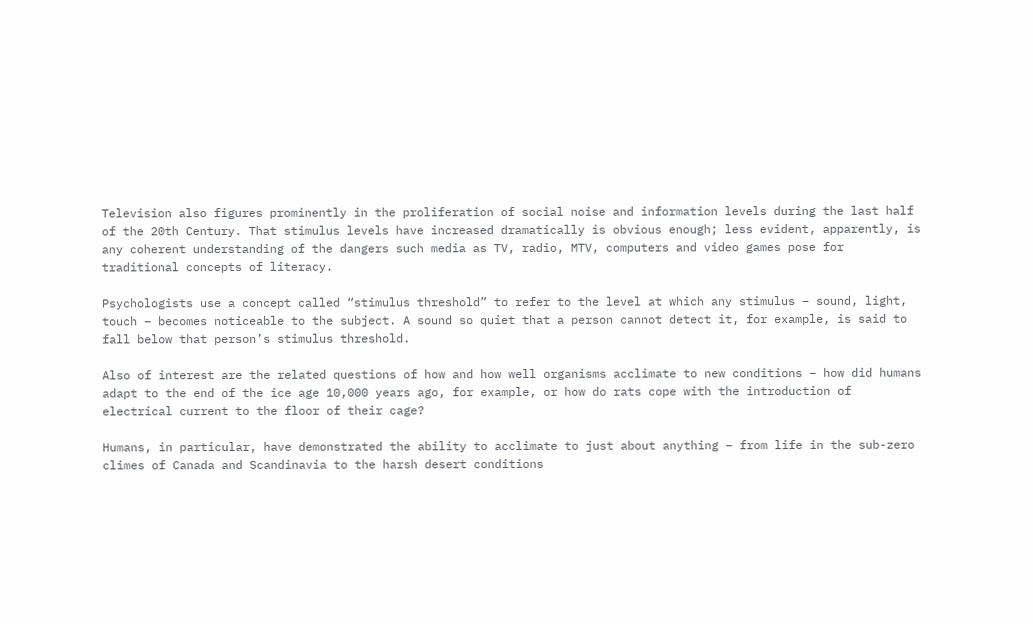Television also figures prominently in the proliferation of social noise and information levels during the last half of the 20th Century. That stimulus levels have increased dramatically is obvious enough; less evident, apparently, is any coherent understanding of the dangers such media as TV, radio, MTV, computers and video games pose for traditional concepts of literacy.

Psychologists use a concept called “stimulus threshold” to refer to the level at which any stimulus – sound, light, touch – becomes noticeable to the subject. A sound so quiet that a person cannot detect it, for example, is said to fall below that person’s stimulus threshold.

Also of interest are the related questions of how and how well organisms acclimate to new conditions – how did humans adapt to the end of the ice age 10,000 years ago, for example, or how do rats cope with the introduction of electrical current to the floor of their cage?

Humans, in particular, have demonstrated the ability to acclimate to just about anything – from life in the sub-zero climes of Canada and Scandinavia to the harsh desert conditions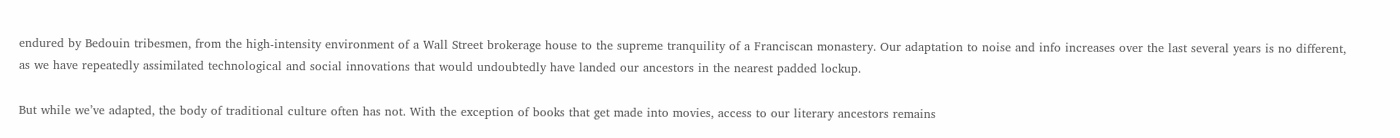endured by Bedouin tribesmen, from the high-intensity environment of a Wall Street brokerage house to the supreme tranquility of a Franciscan monastery. Our adaptation to noise and info increases over the last several years is no different, as we have repeatedly assimilated technological and social innovations that would undoubtedly have landed our ancestors in the nearest padded lockup.

But while we’ve adapted, the body of traditional culture often has not. With the exception of books that get made into movies, access to our literary ancestors remains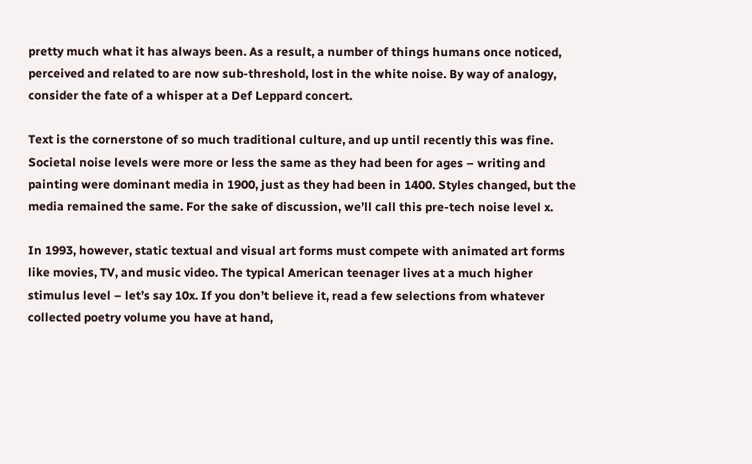pretty much what it has always been. As a result, a number of things humans once noticed, perceived and related to are now sub-threshold, lost in the white noise. By way of analogy, consider the fate of a whisper at a Def Leppard concert.

Text is the cornerstone of so much traditional culture, and up until recently this was fine. Societal noise levels were more or less the same as they had been for ages – writing and painting were dominant media in 1900, just as they had been in 1400. Styles changed, but the media remained the same. For the sake of discussion, we’ll call this pre-tech noise level x.

In 1993, however, static textual and visual art forms must compete with animated art forms like movies, TV, and music video. The typical American teenager lives at a much higher stimulus level – let’s say 10x. If you don’t believe it, read a few selections from whatever collected poetry volume you have at hand,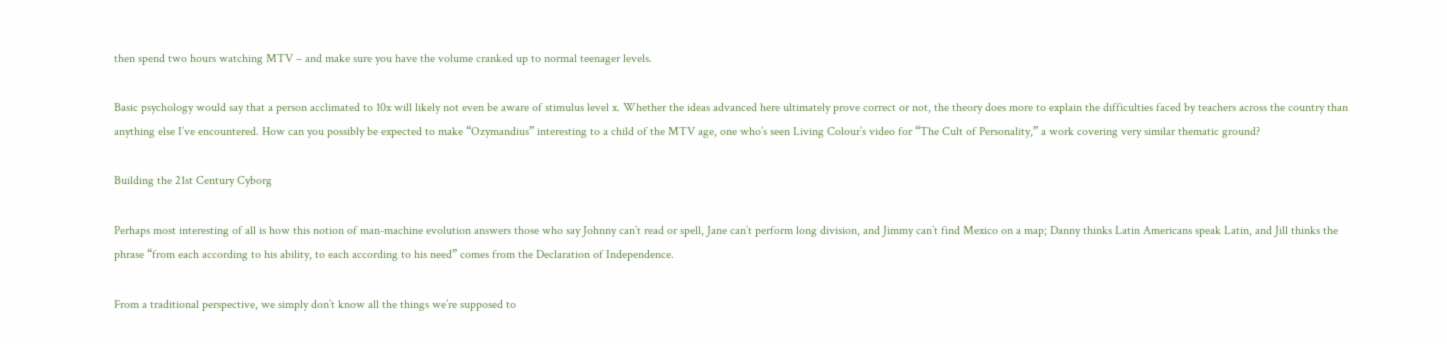then spend two hours watching MTV – and make sure you have the volume cranked up to normal teenager levels.

Basic psychology would say that a person acclimated to 10x will likely not even be aware of stimulus level x. Whether the ideas advanced here ultimately prove correct or not, the theory does more to explain the difficulties faced by teachers across the country than anything else I’ve encountered. How can you possibly be expected to make “Ozymandius” interesting to a child of the MTV age, one who’s seen Living Colour’s video for “The Cult of Personality,” a work covering very similar thematic ground?

Building the 21st Century Cyborg

Perhaps most interesting of all is how this notion of man-machine evolution answers those who say Johnny can’t read or spell, Jane can’t perform long division, and Jimmy can’t find Mexico on a map; Danny thinks Latin Americans speak Latin, and Jill thinks the phrase “from each according to his ability, to each according to his need” comes from the Declaration of Independence.

From a traditional perspective, we simply don’t know all the things we’re supposed to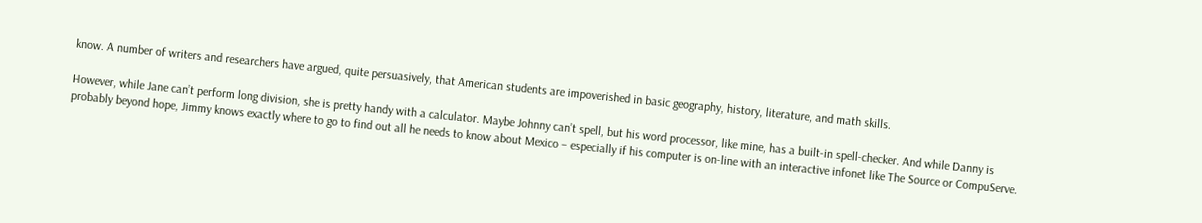know. A number of writers and researchers have argued, quite persuasively, that American students are impoverished in basic geography, history, literature, and math skills.

However, while Jane can’t perform long division, she is pretty handy with a calculator. Maybe Johnny can’t spell, but his word processor, like mine, has a built-in spell-checker. And while Danny is probably beyond hope, Jimmy knows exactly where to go to find out all he needs to know about Mexico – especially if his computer is on-line with an interactive infonet like The Source or CompuServe.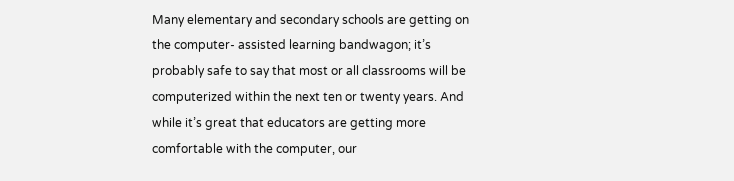Many elementary and secondary schools are getting on the computer- assisted learning bandwagon; it’s probably safe to say that most or all classrooms will be computerized within the next ten or twenty years. And while it’s great that educators are getting more comfortable with the computer, our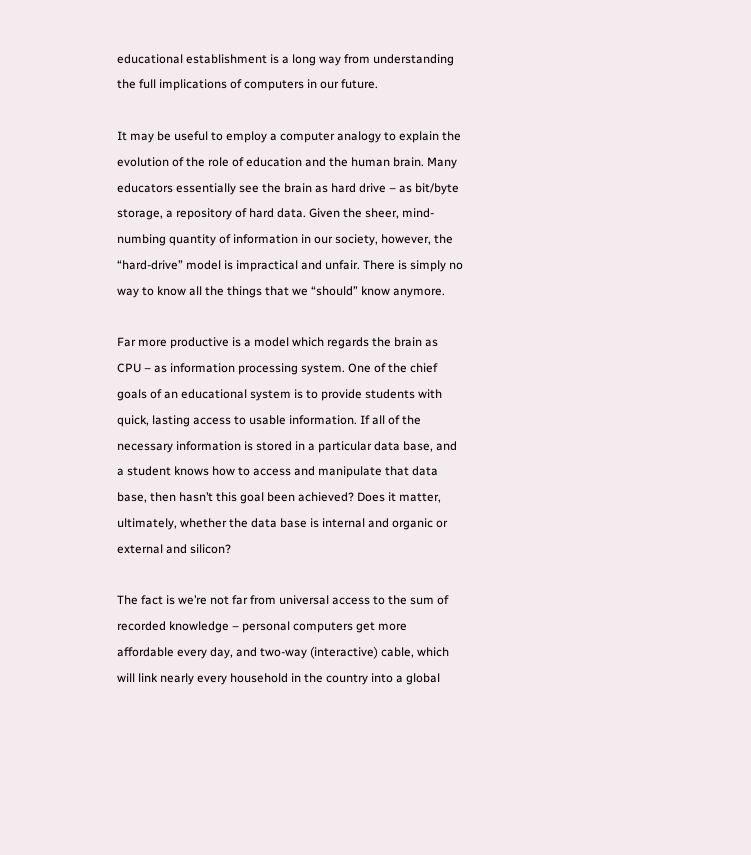educational establishment is a long way from understanding the full implications of computers in our future.

It may be useful to employ a computer analogy to explain the evolution of the role of education and the human brain. Many educators essentially see the brain as hard drive – as bit/byte storage, a repository of hard data. Given the sheer, mind-numbing quantity of information in our society, however, the “hard-drive” model is impractical and unfair. There is simply no way to know all the things that we “should” know anymore.

Far more productive is a model which regards the brain as CPU – as information processing system. One of the chief goals of an educational system is to provide students with quick, lasting access to usable information. If all of the necessary information is stored in a particular data base, and a student knows how to access and manipulate that data base, then hasn’t this goal been achieved? Does it matter, ultimately, whether the data base is internal and organic or external and silicon?

The fact is we’re not far from universal access to the sum of recorded knowledge – personal computers get more affordable every day, and two-way (interactive) cable, which will link nearly every household in the country into a global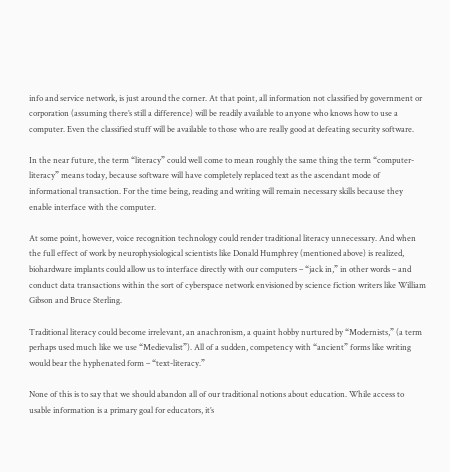info and service network, is just around the corner. At that point, all information not classified by government or corporation (assuming there’s still a difference) will be readily available to anyone who knows how to use a computer. Even the classified stuff will be available to those who are really good at defeating security software.

In the near future, the term “literacy” could well come to mean roughly the same thing the term “computer-literacy” means today, because software will have completely replaced text as the ascendant mode of informational transaction. For the time being, reading and writing will remain necessary skills because they enable interface with the computer.

At some point, however, voice recognition technology could render traditional literacy unnecessary. And when the full effect of work by neurophysiological scientists like Donald Humphrey (mentioned above) is realized, biohardware implants could allow us to interface directly with our computers – “jack in,” in other words – and conduct data transactions within the sort of cyberspace network envisioned by science fiction writers like William Gibson and Bruce Sterling.

Traditional literacy could become irrelevant, an anachronism, a quaint hobby nurtured by “Modernists,” (a term perhaps used much like we use “Medievalist”). All of a sudden, competency with “ancient” forms like writing would bear the hyphenated form – “text-literacy.”

None of this is to say that we should abandon all of our traditional notions about education. While access to usable information is a primary goal for educators, it’s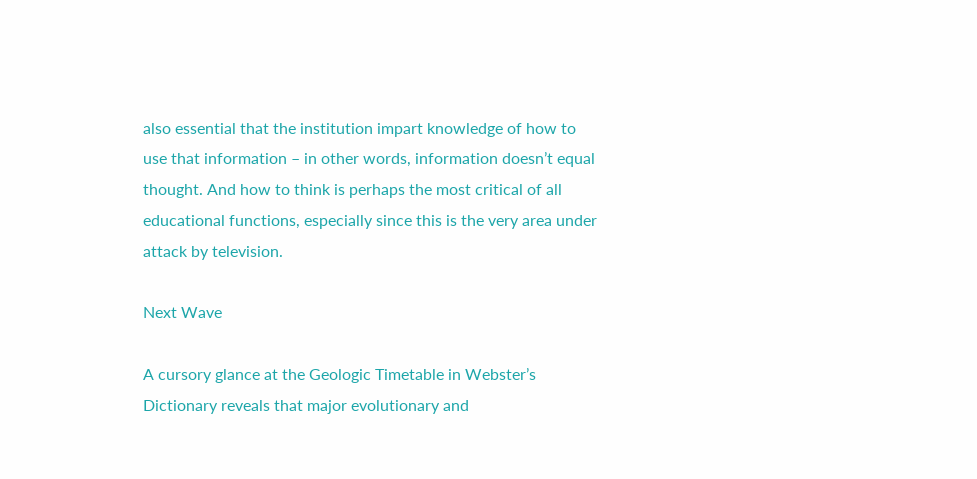also essential that the institution impart knowledge of how to use that information – in other words, information doesn’t equal thought. And how to think is perhaps the most critical of all educational functions, especially since this is the very area under attack by television.

Next Wave

A cursory glance at the Geologic Timetable in Webster’s Dictionary reveals that major evolutionary and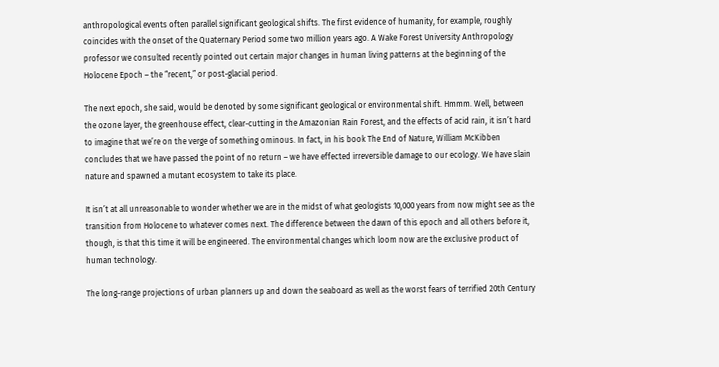anthropological events often parallel significant geological shifts. The first evidence of humanity, for example, roughly coincides with the onset of the Quaternary Period some two million years ago. A Wake Forest University Anthropology professor we consulted recently pointed out certain major changes in human living patterns at the beginning of the Holocene Epoch – the “recent,” or post-glacial period.

The next epoch, she said, would be denoted by some significant geological or environmental shift. Hmmm. Well, between the ozone layer, the greenhouse effect, clear-cutting in the Amazonian Rain Forest, and the effects of acid rain, it isn’t hard to imagine that we’re on the verge of something ominous. In fact, in his book The End of Nature, William McKibben concludes that we have passed the point of no return – we have effected irreversible damage to our ecology. We have slain nature and spawned a mutant ecosystem to take its place.

It isn’t at all unreasonable to wonder whether we are in the midst of what geologists 10,000 years from now might see as the transition from Holocene to whatever comes next. The difference between the dawn of this epoch and all others before it, though, is that this time it will be engineered. The environmental changes which loom now are the exclusive product of human technology.

The long-range projections of urban planners up and down the seaboard as well as the worst fears of terrified 20th Century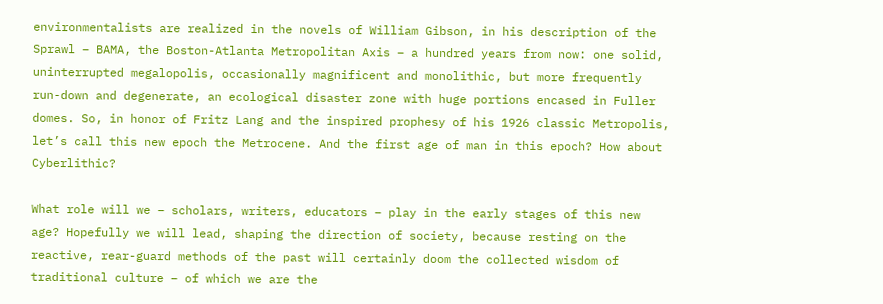environmentalists are realized in the novels of William Gibson, in his description of the Sprawl – BAMA, the Boston-Atlanta Metropolitan Axis – a hundred years from now: one solid, uninterrupted megalopolis, occasionally magnificent and monolithic, but more frequently run-down and degenerate, an ecological disaster zone with huge portions encased in Fuller domes. So, in honor of Fritz Lang and the inspired prophesy of his 1926 classic Metropolis, let’s call this new epoch the Metrocene. And the first age of man in this epoch? How about Cyberlithic?

What role will we – scholars, writers, educators – play in the early stages of this new age? Hopefully we will lead, shaping the direction of society, because resting on the reactive, rear-guard methods of the past will certainly doom the collected wisdom of traditional culture – of which we are the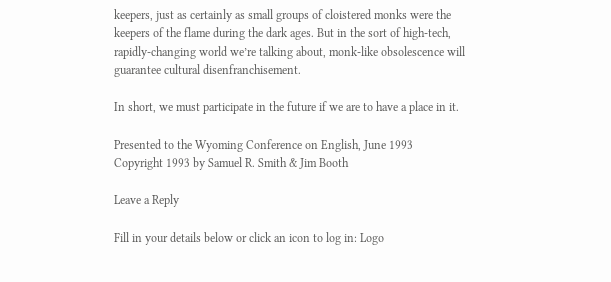keepers, just as certainly as small groups of cloistered monks were the keepers of the flame during the dark ages. But in the sort of high-tech, rapidly-changing world we’re talking about, monk-like obsolescence will guarantee cultural disenfranchisement.

In short, we must participate in the future if we are to have a place in it.

Presented to the Wyoming Conference on English, June 1993
Copyright 1993 by Samuel R. Smith & Jim Booth

Leave a Reply

Fill in your details below or click an icon to log in: Logo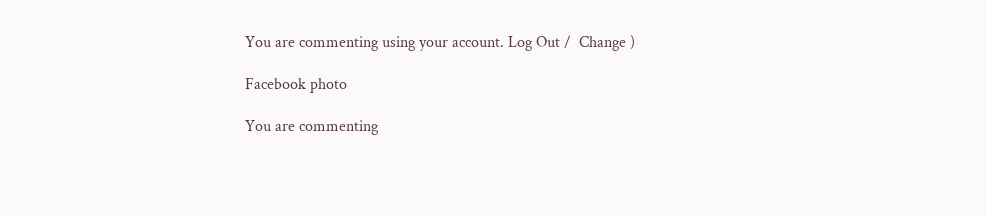You are commenting using your account. Log Out /  Change )

Facebook photo

You are commenting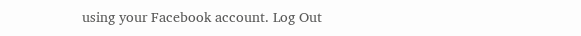using your Facebook account. Log Out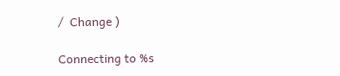/  Change )

Connecting to %s